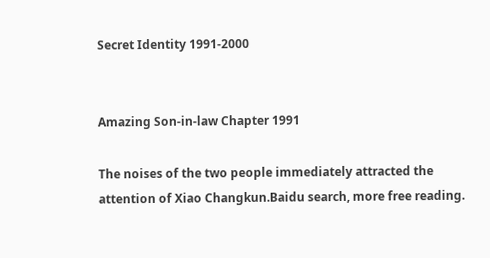Secret Identity 1991-2000


Amazing Son-in-law Chapter 1991

The noises of the two people immediately attracted the attention of Xiao Changkun.Baidu search, more free reading.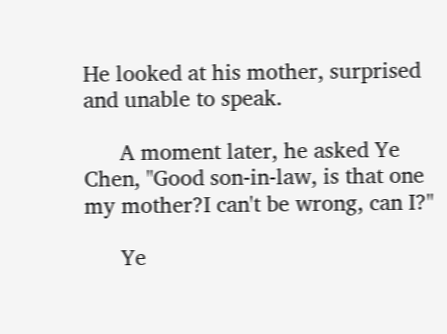He looked at his mother, surprised and unable to speak.

      A moment later, he asked Ye Chen, "Good son-in-law, is that one my mother?I can't be wrong, can I?"

      Ye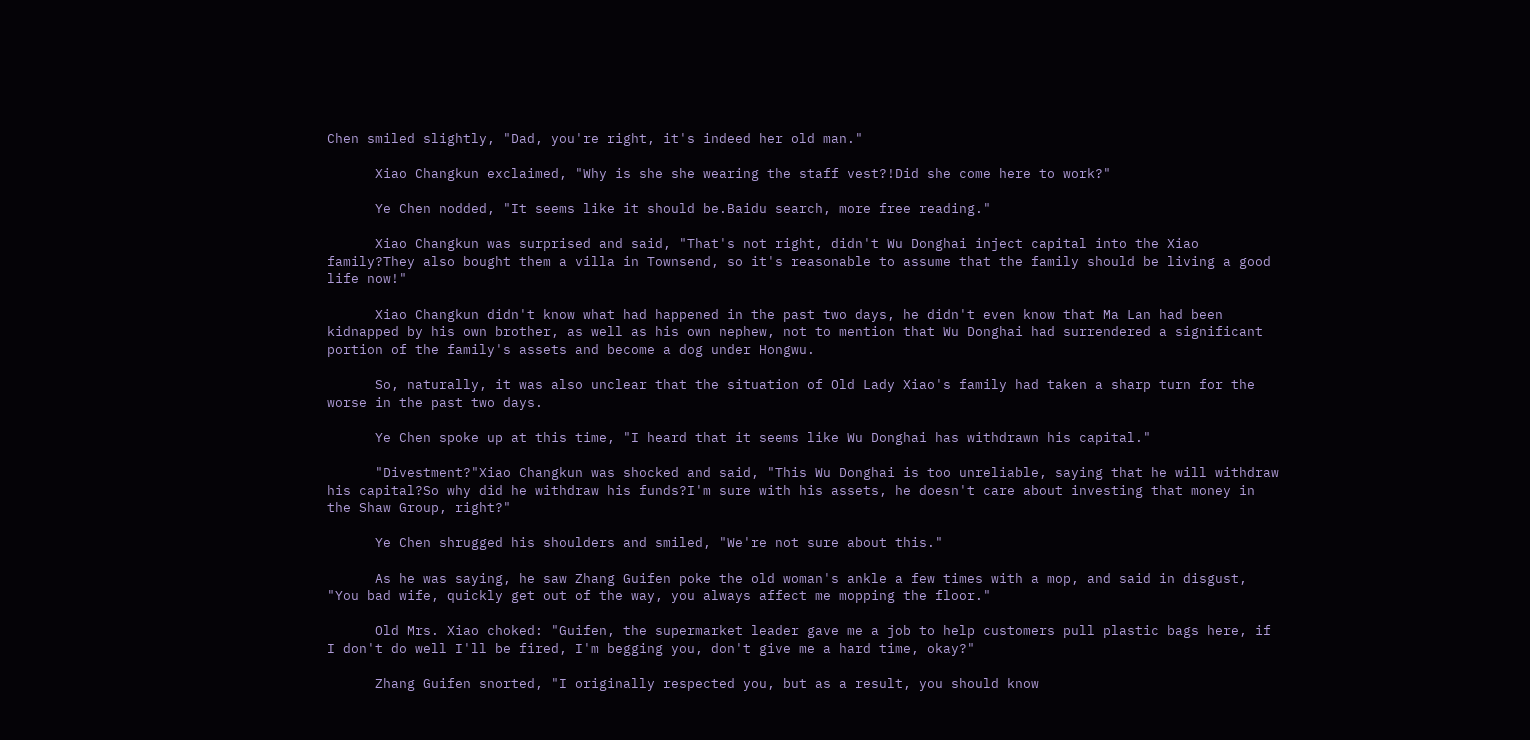Chen smiled slightly, "Dad, you're right, it's indeed her old man."

      Xiao Changkun exclaimed, "Why is she she wearing the staff vest?!Did she come here to work?"

      Ye Chen nodded, "It seems like it should be.Baidu search, more free reading."

      Xiao Changkun was surprised and said, "That's not right, didn't Wu Donghai inject capital into the Xiao family?They also bought them a villa in Townsend, so it's reasonable to assume that the family should be living a good life now!"

      Xiao Changkun didn't know what had happened in the past two days, he didn't even know that Ma Lan had been kidnapped by his own brother, as well as his own nephew, not to mention that Wu Donghai had surrendered a significant portion of the family's assets and become a dog under Hongwu.

      So, naturally, it was also unclear that the situation of Old Lady Xiao's family had taken a sharp turn for the worse in the past two days.

      Ye Chen spoke up at this time, "I heard that it seems like Wu Donghai has withdrawn his capital."

      "Divestment?"Xiao Changkun was shocked and said, "This Wu Donghai is too unreliable, saying that he will withdraw his capital?So why did he withdraw his funds?I'm sure with his assets, he doesn't care about investing that money in the Shaw Group, right?"

      Ye Chen shrugged his shoulders and smiled, "We're not sure about this."

      As he was saying, he saw Zhang Guifen poke the old woman's ankle a few times with a mop, and said in disgust, "You bad wife, quickly get out of the way, you always affect me mopping the floor."

      Old Mrs. Xiao choked: "Guifen, the supermarket leader gave me a job to help customers pull plastic bags here, if I don't do well I'll be fired, I'm begging you, don't give me a hard time, okay?"

      Zhang Guifen snorted, "I originally respected you, but as a result, you should know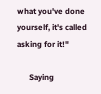what you've done yourself, it's called asking for it!"

      Saying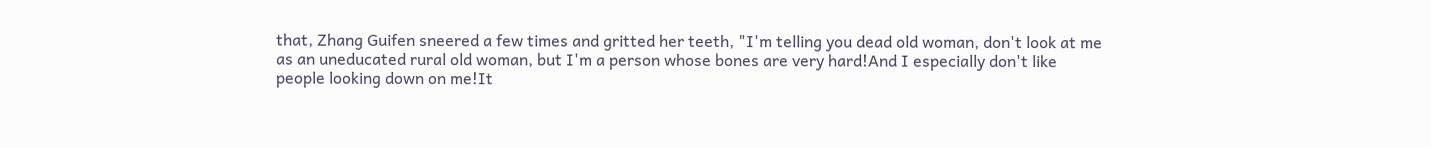that, Zhang Guifen sneered a few times and gritted her teeth, "I'm telling you dead old woman, don't look at me as an uneducated rural old woman, but I'm a person whose bones are very hard!And I especially don't like people looking down on me!It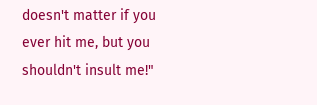doesn't matter if you ever hit me, but you shouldn't insult me!"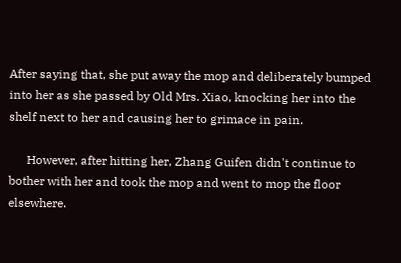After saying that, she put away the mop and deliberately bumped into her as she passed by Old Mrs. Xiao, knocking her into the shelf next to her and causing her to grimace in pain.

      However, after hitting her, Zhang Guifen didn't continue to bother with her and took the mop and went to mop the floor elsewhere.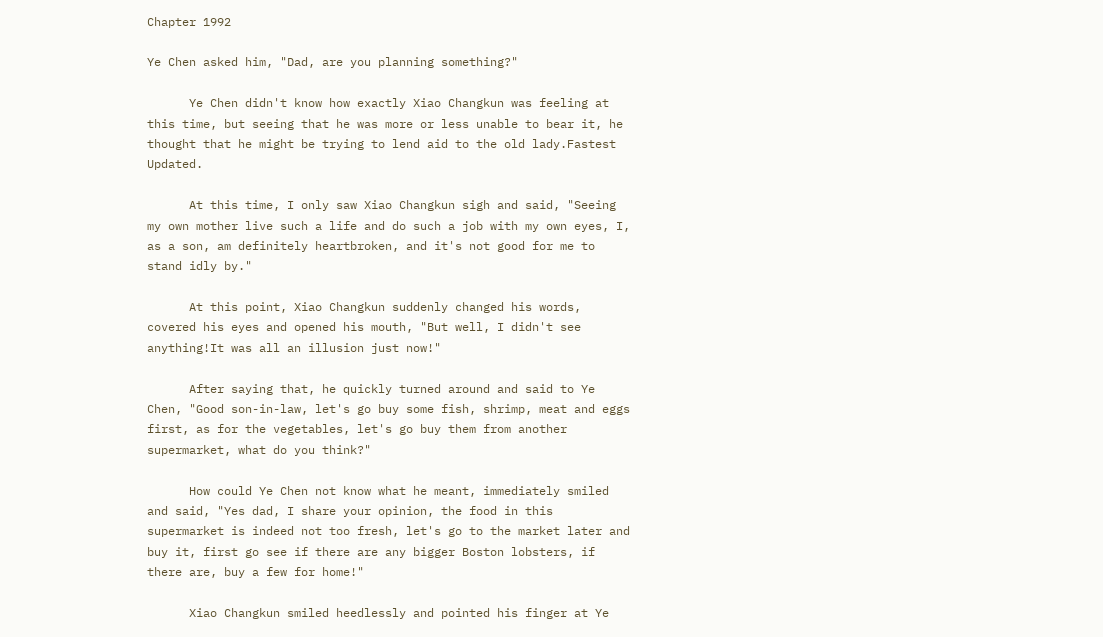Chapter 1992

Ye Chen asked him, "Dad, are you planning something?"

      Ye Chen didn't know how exactly Xiao Changkun was feeling at this time, but seeing that he was more or less unable to bear it, he thought that he might be trying to lend aid to the old lady.Fastest Updated.

      At this time, I only saw Xiao Changkun sigh and said, "Seeing my own mother live such a life and do such a job with my own eyes, I, as a son, am definitely heartbroken, and it's not good for me to stand idly by."

      At this point, Xiao Changkun suddenly changed his words, covered his eyes and opened his mouth, "But well, I didn't see anything!It was all an illusion just now!"

      After saying that, he quickly turned around and said to Ye Chen, "Good son-in-law, let's go buy some fish, shrimp, meat and eggs first, as for the vegetables, let's go buy them from another supermarket, what do you think?"

      How could Ye Chen not know what he meant, immediately smiled and said, "Yes dad, I share your opinion, the food in this supermarket is indeed not too fresh, let's go to the market later and buy it, first go see if there are any bigger Boston lobsters, if there are, buy a few for home!"

      Xiao Changkun smiled heedlessly and pointed his finger at Ye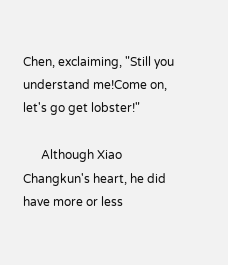Chen, exclaiming, "Still you understand me!Come on, let's go get lobster!"

      Although Xiao Changkun's heart, he did have more or less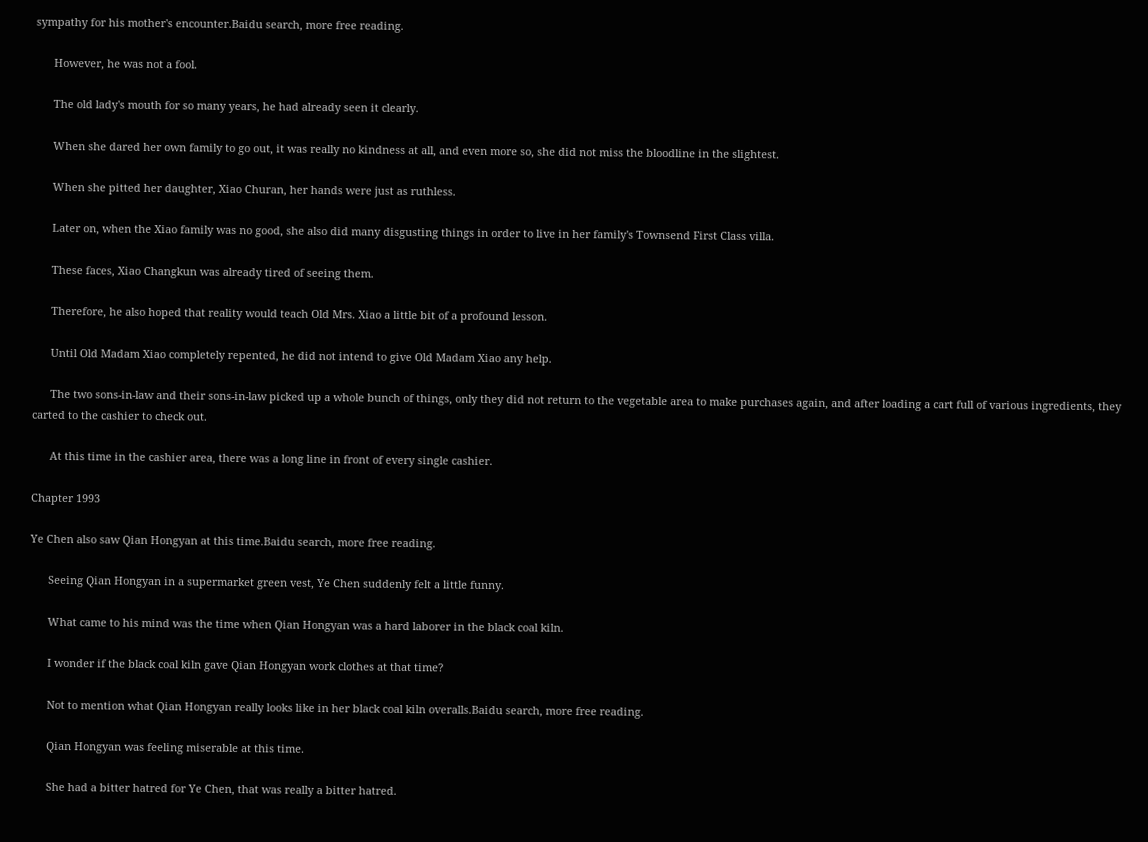sympathy for his mother's encounter.Baidu search, more free reading.

      However, he was not a fool.

      The old lady's mouth for so many years, he had already seen it clearly.

      When she dared her own family to go out, it was really no kindness at all, and even more so, she did not miss the bloodline in the slightest.

      When she pitted her daughter, Xiao Churan, her hands were just as ruthless.

      Later on, when the Xiao family was no good, she also did many disgusting things in order to live in her family's Townsend First Class villa.

      These faces, Xiao Changkun was already tired of seeing them.

      Therefore, he also hoped that reality would teach Old Mrs. Xiao a little bit of a profound lesson.

      Until Old Madam Xiao completely repented, he did not intend to give Old Madam Xiao any help.

      The two sons-in-law and their sons-in-law picked up a whole bunch of things, only they did not return to the vegetable area to make purchases again, and after loading a cart full of various ingredients, they carted to the cashier to check out.

      At this time in the cashier area, there was a long line in front of every single cashier.

Chapter 1993

Ye Chen also saw Qian Hongyan at this time.Baidu search, more free reading.

      Seeing Qian Hongyan in a supermarket green vest, Ye Chen suddenly felt a little funny.

      What came to his mind was the time when Qian Hongyan was a hard laborer in the black coal kiln.

      I wonder if the black coal kiln gave Qian Hongyan work clothes at that time?

      Not to mention what Qian Hongyan really looks like in her black coal kiln overalls.Baidu search, more free reading.

      Qian Hongyan was feeling miserable at this time.

      She had a bitter hatred for Ye Chen, that was really a bitter hatred.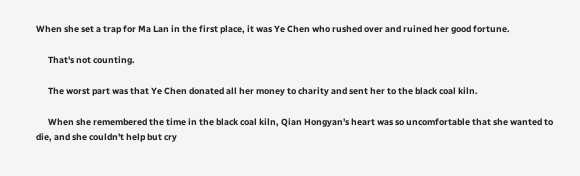When she set a trap for Ma Lan in the first place, it was Ye Chen who rushed over and ruined her good fortune.

      That's not counting.

      The worst part was that Ye Chen donated all her money to charity and sent her to the black coal kiln.

      When she remembered the time in the black coal kiln, Qian Hongyan's heart was so uncomfortable that she wanted to die, and she couldn't help but cry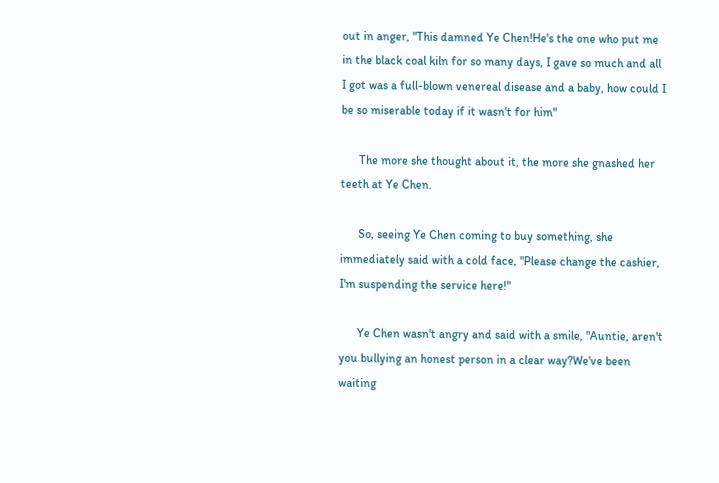out in anger, "This damned Ye Chen!He's the one who put me in the black coal kiln for so many days, I gave so much and all I got was a full-blown venereal disease and a baby, how could I be so miserable today if it wasn't for him"

      The more she thought about it, the more she gnashed her teeth at Ye Chen.

      So, seeing Ye Chen coming to buy something, she immediately said with a cold face, "Please change the cashier, I'm suspending the service here!"

      Ye Chen wasn't angry and said with a smile, "Auntie, aren't you bullying an honest person in a clear way?We've been waiting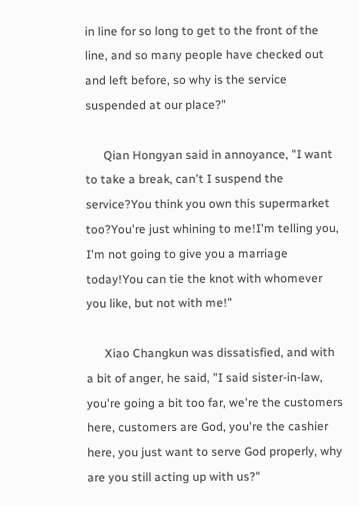in line for so long to get to the front of the line, and so many people have checked out and left before, so why is the service suspended at our place?"

      Qian Hongyan said in annoyance, "I want to take a break, can't I suspend the service?You think you own this supermarket too?You're just whining to me!I'm telling you, I'm not going to give you a marriage today!You can tie the knot with whomever you like, but not with me!"

      Xiao Changkun was dissatisfied, and with a bit of anger, he said, "I said sister-in-law, you're going a bit too far, we're the customers here, customers are God, you're the cashier here, you just want to serve God properly, why are you still acting up with us?"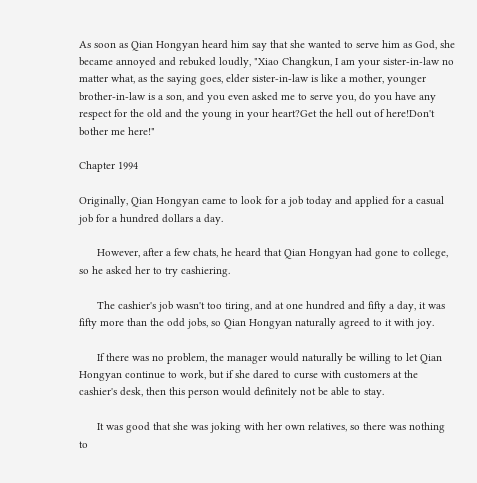As soon as Qian Hongyan heard him say that she wanted to serve him as God, she became annoyed and rebuked loudly, "Xiao Changkun, I am your sister-in-law no matter what, as the saying goes, elder sister-in-law is like a mother, younger brother-in-law is a son, and you even asked me to serve you, do you have any respect for the old and the young in your heart?Get the hell out of here!Don't bother me here!"

Chapter 1994

Originally, Qian Hongyan came to look for a job today and applied for a casual job for a hundred dollars a day.

      However, after a few chats, he heard that Qian Hongyan had gone to college, so he asked her to try cashiering.

      The cashier's job wasn't too tiring, and at one hundred and fifty a day, it was fifty more than the odd jobs, so Qian Hongyan naturally agreed to it with joy.

      If there was no problem, the manager would naturally be willing to let Qian Hongyan continue to work, but if she dared to curse with customers at the cashier's desk, then this person would definitely not be able to stay.

      It was good that she was joking with her own relatives, so there was nothing to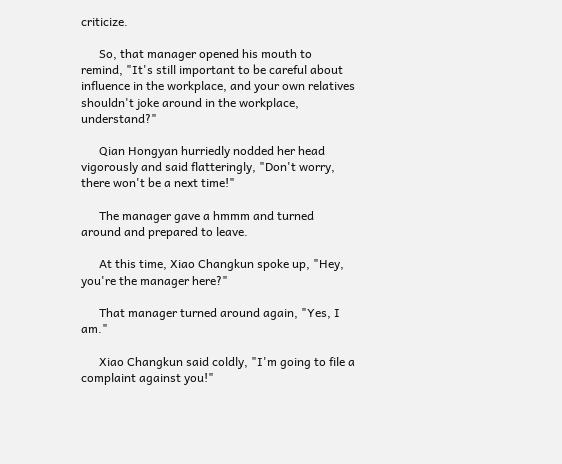criticize.

      So, that manager opened his mouth to remind, "It's still important to be careful about influence in the workplace, and your own relatives shouldn't joke around in the workplace, understand?"

      Qian Hongyan hurriedly nodded her head vigorously and said flatteringly, "Don't worry, there won't be a next time!"

      The manager gave a hmmm and turned around and prepared to leave.

      At this time, Xiao Changkun spoke up, "Hey, you're the manager here?"

      That manager turned around again, "Yes, I am."

      Xiao Changkun said coldly, "I'm going to file a complaint against you!"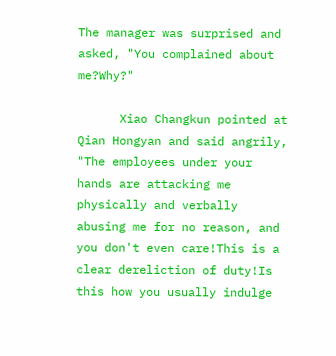The manager was surprised and asked, "You complained about me?Why?"

      Xiao Changkun pointed at Qian Hongyan and said angrily, "The employees under your hands are attacking me physically and verbally abusing me for no reason, and you don't even care!This is a clear dereliction of duty!Is this how you usually indulge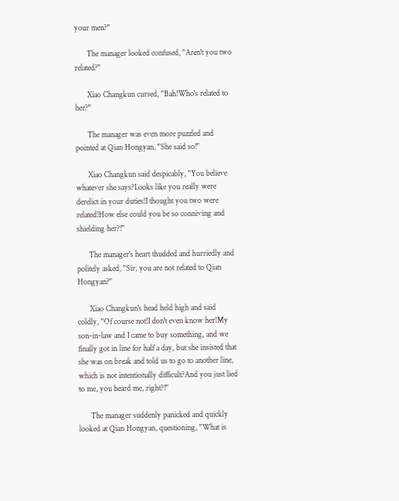your men?"

      The manager looked confused, "Aren't you two related?"

      Xiao Changkun cursed, "Bah!Who's related to her?"

      The manager was even more puzzled and pointed at Qian Hongyan, "She said so!"

      Xiao Changkun said despicably, "You believe whatever she says?Looks like you really were derelict in your duties!I thought you two were related!How else could you be so conniving and shielding her?!"

      The manager's heart thudded and hurriedly and politely asked, "Sir, you are not related to Qian Hongyan?"

      Xiao Changkun's head held high and said coldly, "Of course not!I don't even know her!My son-in-law and I came to buy something, and we finally got in line for half a day, but she insisted that she was on break and told us to go to another line, which is not intentionally difficult?And you just lied to me, you heard me, right?!"

      The manager suddenly panicked and quickly looked at Qian Hongyan, questioning, "What is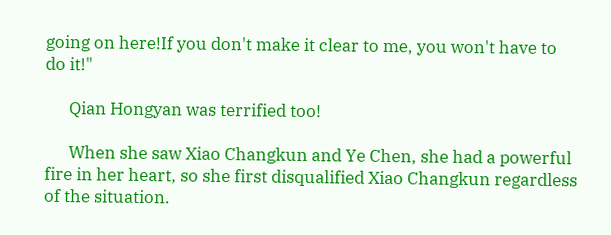going on here!If you don't make it clear to me, you won't have to do it!"

      Qian Hongyan was terrified too!

      When she saw Xiao Changkun and Ye Chen, she had a powerful fire in her heart, so she first disqualified Xiao Changkun regardless of the situation.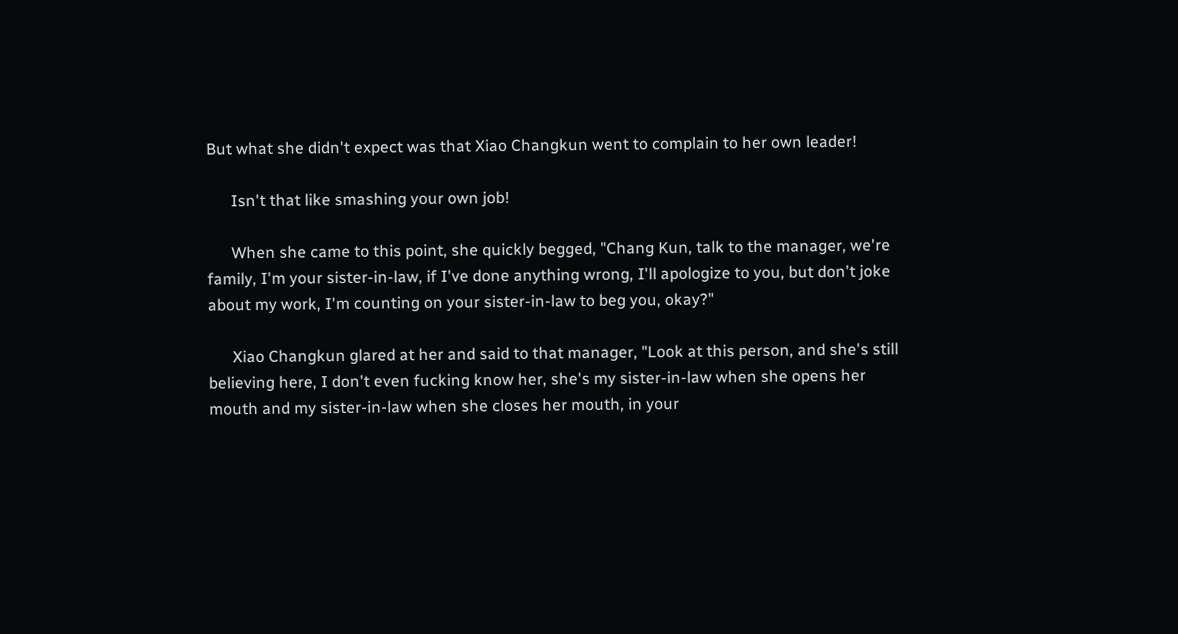But what she didn't expect was that Xiao Changkun went to complain to her own leader!

      Isn't that like smashing your own job!

      When she came to this point, she quickly begged, "Chang Kun, talk to the manager, we're family, I'm your sister-in-law, if I've done anything wrong, I'll apologize to you, but don't joke about my work, I'm counting on your sister-in-law to beg you, okay?"

      Xiao Changkun glared at her and said to that manager, "Look at this person, and she's still believing here, I don't even fucking know her, she's my sister-in-law when she opens her mouth and my sister-in-law when she closes her mouth, in your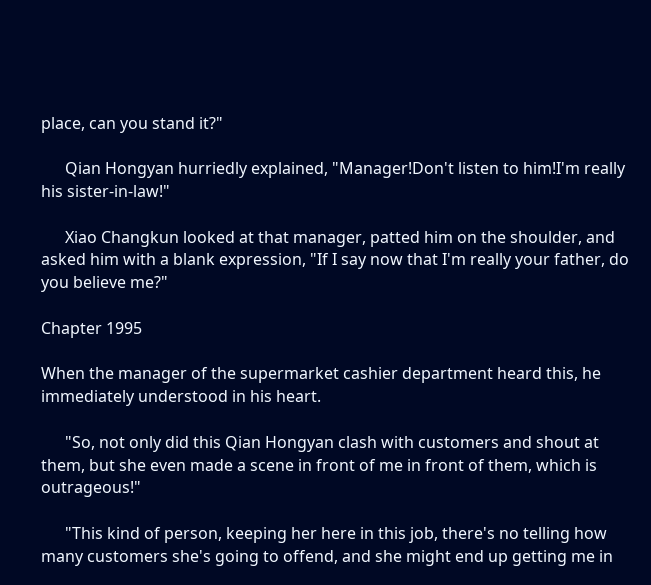place, can you stand it?"

      Qian Hongyan hurriedly explained, "Manager!Don't listen to him!I'm really his sister-in-law!"

      Xiao Changkun looked at that manager, patted him on the shoulder, and asked him with a blank expression, "If I say now that I'm really your father, do you believe me?"

Chapter 1995

When the manager of the supermarket cashier department heard this, he immediately understood in his heart.

      "So, not only did this Qian Hongyan clash with customers and shout at them, but she even made a scene in front of me in front of them, which is outrageous!"

      "This kind of person, keeping her here in this job, there's no telling how many customers she's going to offend, and she might end up getting me in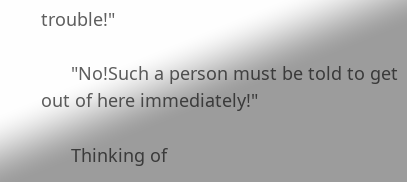trouble!"

      "No!Such a person must be told to get out of here immediately!"

      Thinking of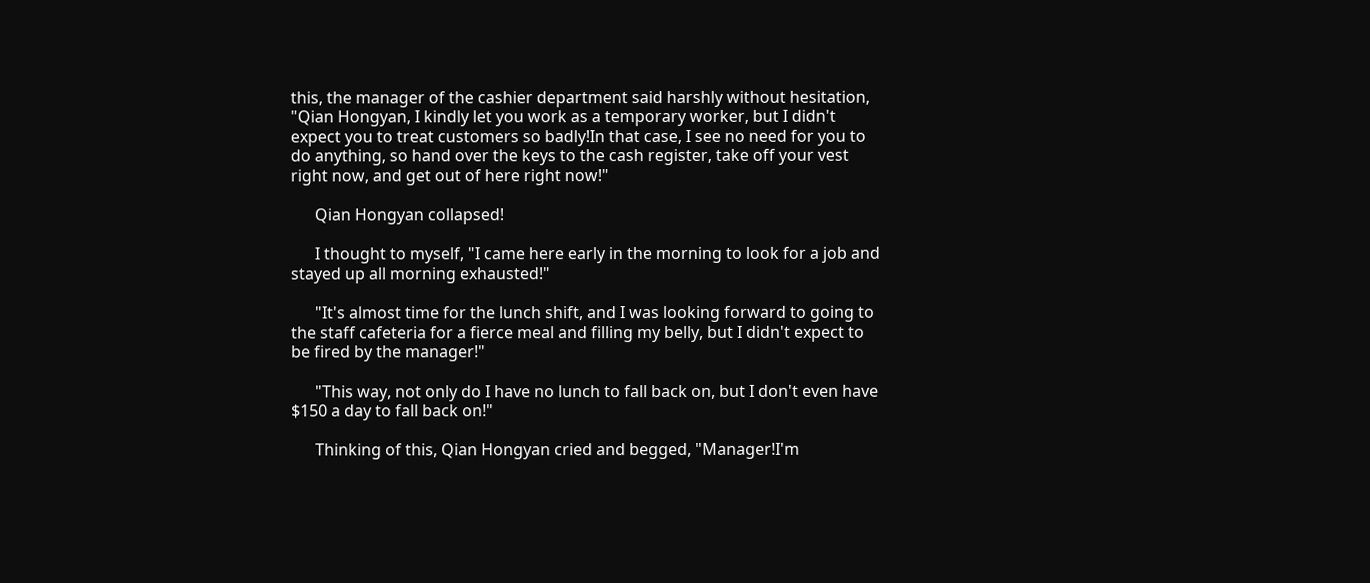this, the manager of the cashier department said harshly without hesitation, "Qian Hongyan, I kindly let you work as a temporary worker, but I didn't expect you to treat customers so badly!In that case, I see no need for you to do anything, so hand over the keys to the cash register, take off your vest right now, and get out of here right now!"

      Qian Hongyan collapsed!

      I thought to myself, "I came here early in the morning to look for a job and stayed up all morning exhausted!"

      "It's almost time for the lunch shift, and I was looking forward to going to the staff cafeteria for a fierce meal and filling my belly, but I didn't expect to be fired by the manager!"

      "This way, not only do I have no lunch to fall back on, but I don't even have $150 a day to fall back on!"

      Thinking of this, Qian Hongyan cried and begged, "Manager!I'm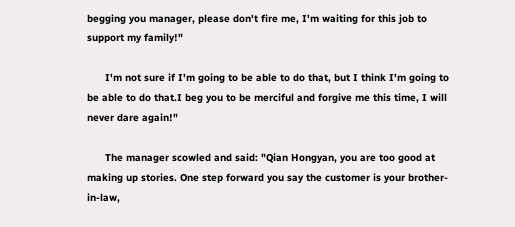begging you manager, please don't fire me, I'm waiting for this job to support my family!"

      I'm not sure if I'm going to be able to do that, but I think I'm going to be able to do that.I beg you to be merciful and forgive me this time, I will never dare again!"

      The manager scowled and said: "Qian Hongyan, you are too good at making up stories. One step forward you say the customer is your brother-in-law,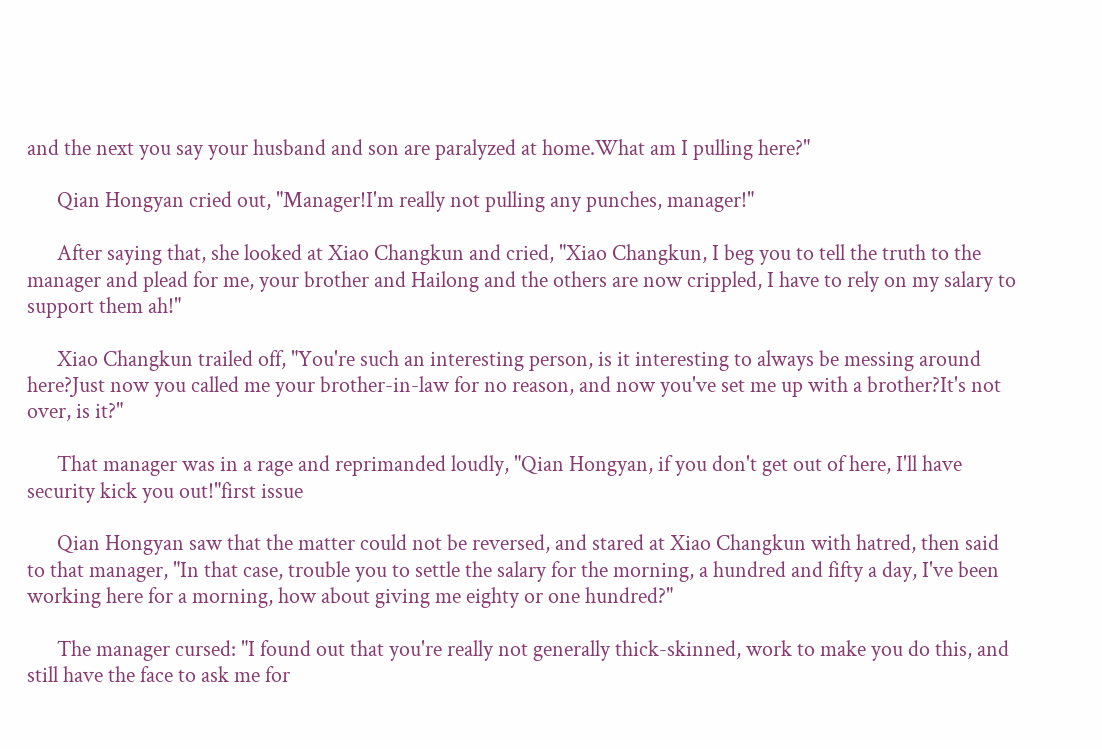and the next you say your husband and son are paralyzed at home.What am I pulling here?"

      Qian Hongyan cried out, "Manager!I'm really not pulling any punches, manager!"

      After saying that, she looked at Xiao Changkun and cried, "Xiao Changkun, I beg you to tell the truth to the manager and plead for me, your brother and Hailong and the others are now crippled, I have to rely on my salary to support them ah!"

      Xiao Changkun trailed off, "You're such an interesting person, is it interesting to always be messing around here?Just now you called me your brother-in-law for no reason, and now you've set me up with a brother?It's not over, is it?"

      That manager was in a rage and reprimanded loudly, "Qian Hongyan, if you don't get out of here, I'll have security kick you out!"first issue

      Qian Hongyan saw that the matter could not be reversed, and stared at Xiao Changkun with hatred, then said to that manager, "In that case, trouble you to settle the salary for the morning, a hundred and fifty a day, I've been working here for a morning, how about giving me eighty or one hundred?"

      The manager cursed: "I found out that you're really not generally thick-skinned, work to make you do this, and still have the face to ask me for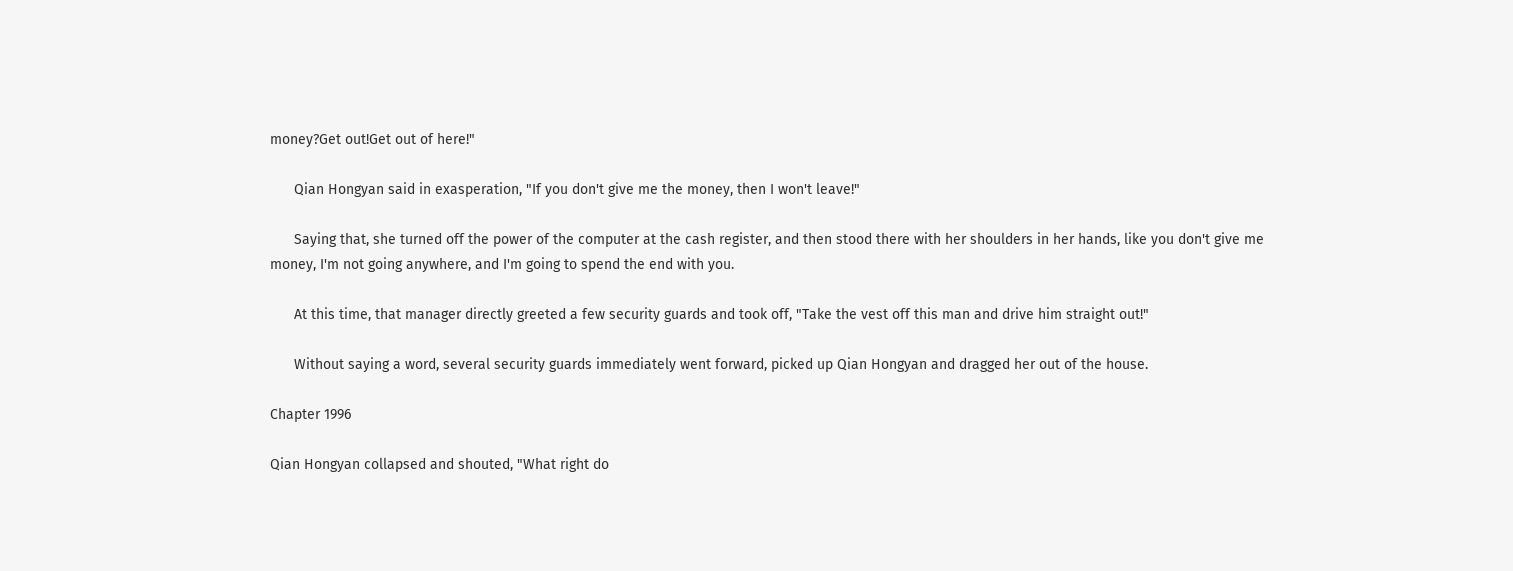money?Get out!Get out of here!"

      Qian Hongyan said in exasperation, "If you don't give me the money, then I won't leave!"

      Saying that, she turned off the power of the computer at the cash register, and then stood there with her shoulders in her hands, like you don't give me money, I'm not going anywhere, and I'm going to spend the end with you.

      At this time, that manager directly greeted a few security guards and took off, "Take the vest off this man and drive him straight out!"

      Without saying a word, several security guards immediately went forward, picked up Qian Hongyan and dragged her out of the house.

Chapter 1996

Qian Hongyan collapsed and shouted, "What right do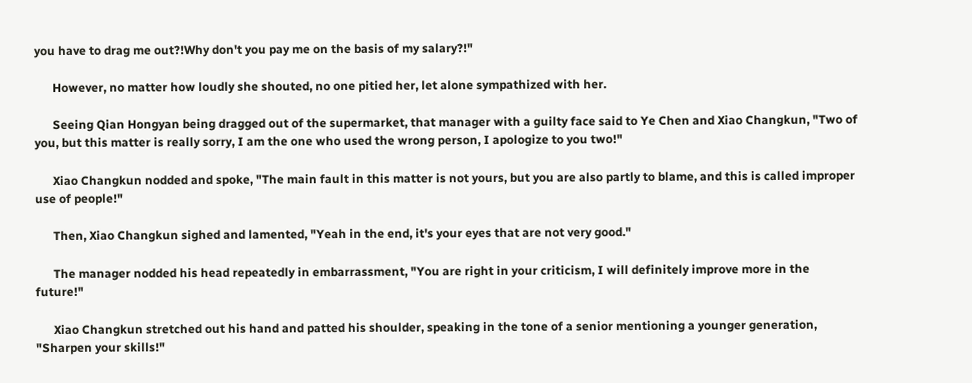you have to drag me out?!Why don't you pay me on the basis of my salary?!"

      However, no matter how loudly she shouted, no one pitied her, let alone sympathized with her.

      Seeing Qian Hongyan being dragged out of the supermarket, that manager with a guilty face said to Ye Chen and Xiao Changkun, "Two of you, but this matter is really sorry, I am the one who used the wrong person, I apologize to you two!"

      Xiao Changkun nodded and spoke, "The main fault in this matter is not yours, but you are also partly to blame, and this is called improper use of people!"

      Then, Xiao Changkun sighed and lamented, "Yeah in the end, it's your eyes that are not very good."

      The manager nodded his head repeatedly in embarrassment, "You are right in your criticism, I will definitely improve more in the future!"

      Xiao Changkun stretched out his hand and patted his shoulder, speaking in the tone of a senior mentioning a younger generation, "Sharpen your skills!"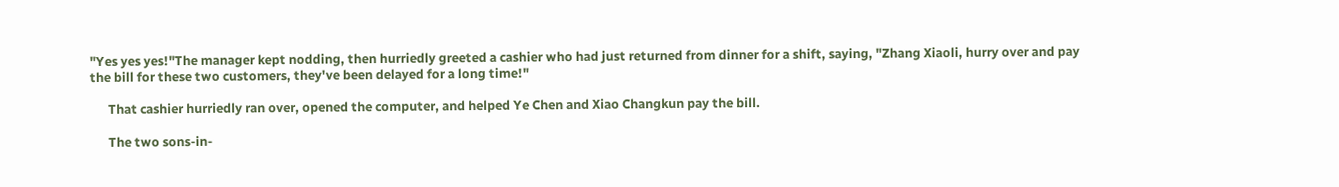"Yes yes yes!"The manager kept nodding, then hurriedly greeted a cashier who had just returned from dinner for a shift, saying, "Zhang Xiaoli, hurry over and pay the bill for these two customers, they've been delayed for a long time!"

      That cashier hurriedly ran over, opened the computer, and helped Ye Chen and Xiao Changkun pay the bill.

      The two sons-in-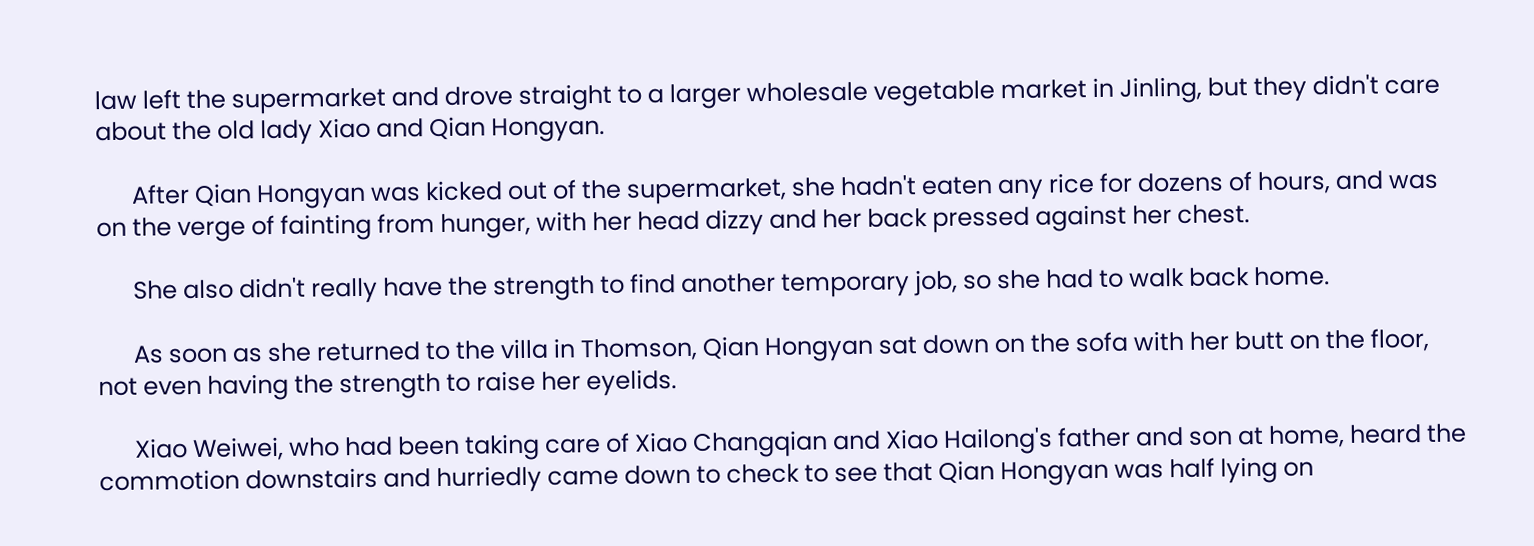law left the supermarket and drove straight to a larger wholesale vegetable market in Jinling, but they didn't care about the old lady Xiao and Qian Hongyan.

      After Qian Hongyan was kicked out of the supermarket, she hadn't eaten any rice for dozens of hours, and was on the verge of fainting from hunger, with her head dizzy and her back pressed against her chest.

      She also didn't really have the strength to find another temporary job, so she had to walk back home.

      As soon as she returned to the villa in Thomson, Qian Hongyan sat down on the sofa with her butt on the floor, not even having the strength to raise her eyelids.

      Xiao Weiwei, who had been taking care of Xiao Changqian and Xiao Hailong's father and son at home, heard the commotion downstairs and hurriedly came down to check to see that Qian Hongyan was half lying on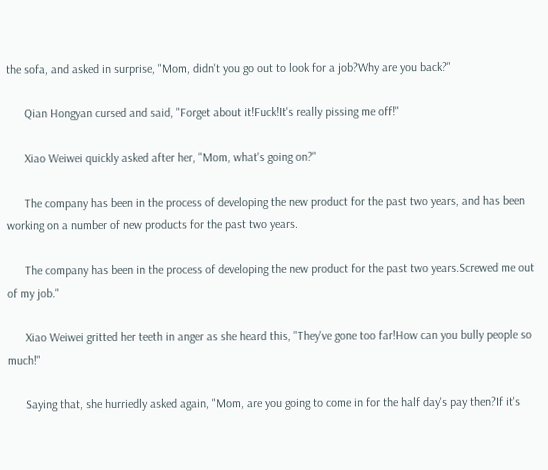the sofa, and asked in surprise, "Mom, didn't you go out to look for a job?Why are you back?"

      Qian Hongyan cursed and said, "Forget about it!Fuck!It's really pissing me off!"

      Xiao Weiwei quickly asked after her, "Mom, what's going on?"

      The company has been in the process of developing the new product for the past two years, and has been working on a number of new products for the past two years.

      The company has been in the process of developing the new product for the past two years.Screwed me out of my job."

      Xiao Weiwei gritted her teeth in anger as she heard this, "They've gone too far!How can you bully people so much!"

      Saying that, she hurriedly asked again, "Mom, are you going to come in for the half day's pay then?If it's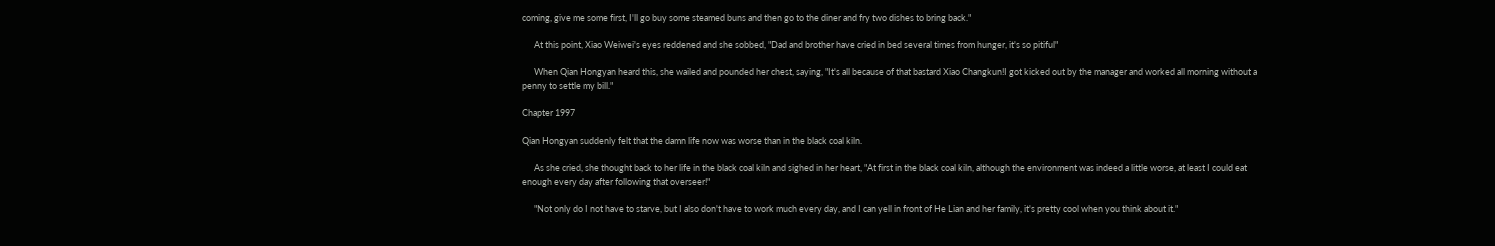coming, give me some first, I'll go buy some steamed buns and then go to the diner and fry two dishes to bring back."

      At this point, Xiao Weiwei's eyes reddened and she sobbed, "Dad and brother have cried in bed several times from hunger, it's so pitiful"

      When Qian Hongyan heard this, she wailed and pounded her chest, saying, "It's all because of that bastard Xiao Changkun!I got kicked out by the manager and worked all morning without a penny to settle my bill."

Chapter 1997

Qian Hongyan suddenly felt that the damn life now was worse than in the black coal kiln.

      As she cried, she thought back to her life in the black coal kiln and sighed in her heart, "At first in the black coal kiln, although the environment was indeed a little worse, at least I could eat enough every day after following that overseer!"

      "Not only do I not have to starve, but I also don't have to work much every day, and I can yell in front of He Lian and her family, it's pretty cool when you think about it."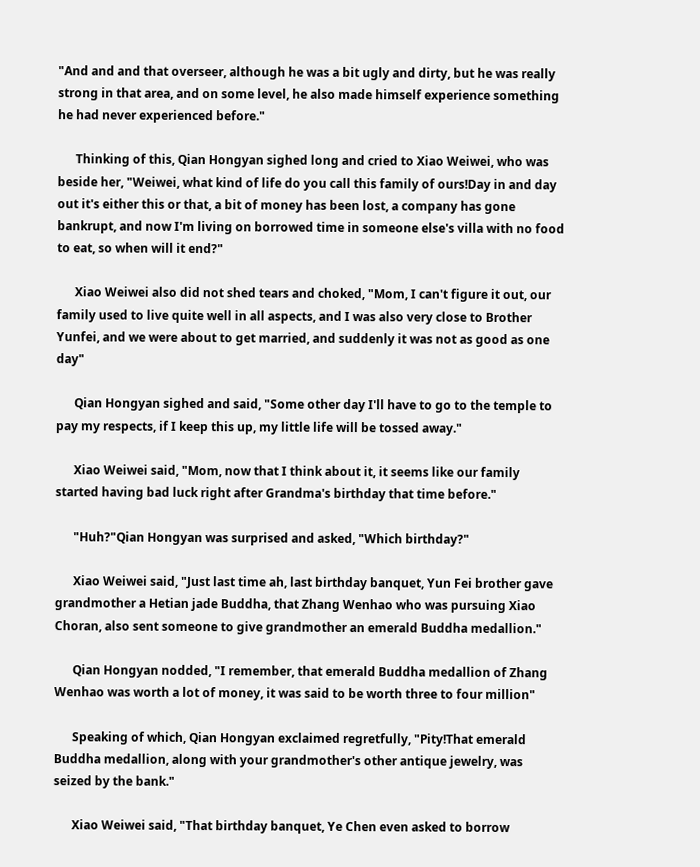"And and and that overseer, although he was a bit ugly and dirty, but he was really strong in that area, and on some level, he also made himself experience something he had never experienced before."

      Thinking of this, Qian Hongyan sighed long and cried to Xiao Weiwei, who was beside her, "Weiwei, what kind of life do you call this family of ours!Day in and day out it's either this or that, a bit of money has been lost, a company has gone bankrupt, and now I'm living on borrowed time in someone else's villa with no food to eat, so when will it end?"

      Xiao Weiwei also did not shed tears and choked, "Mom, I can't figure it out, our family used to live quite well in all aspects, and I was also very close to Brother Yunfei, and we were about to get married, and suddenly it was not as good as one day"

      Qian Hongyan sighed and said, "Some other day I'll have to go to the temple to pay my respects, if I keep this up, my little life will be tossed away."

      Xiao Weiwei said, "Mom, now that I think about it, it seems like our family started having bad luck right after Grandma's birthday that time before."

      "Huh?"Qian Hongyan was surprised and asked, "Which birthday?"

      Xiao Weiwei said, "Just last time ah, last birthday banquet, Yun Fei brother gave grandmother a Hetian jade Buddha, that Zhang Wenhao who was pursuing Xiao Choran, also sent someone to give grandmother an emerald Buddha medallion."

      Qian Hongyan nodded, "I remember, that emerald Buddha medallion of Zhang Wenhao was worth a lot of money, it was said to be worth three to four million"

      Speaking of which, Qian Hongyan exclaimed regretfully, "Pity!That emerald Buddha medallion, along with your grandmother's other antique jewelry, was seized by the bank."

      Xiao Weiwei said, "That birthday banquet, Ye Chen even asked to borrow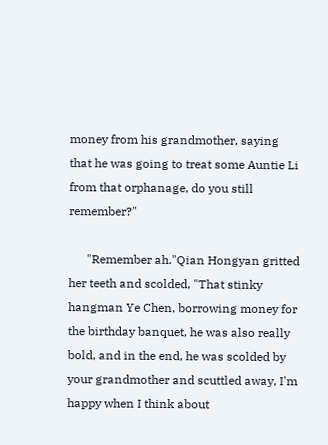money from his grandmother, saying that he was going to treat some Auntie Li from that orphanage, do you still remember?"

      "Remember ah."Qian Hongyan gritted her teeth and scolded, "That stinky hangman Ye Chen, borrowing money for the birthday banquet, he was also really bold, and in the end, he was scolded by your grandmother and scuttled away, I'm happy when I think about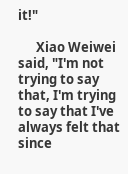it!"

      Xiao Weiwei said, "I'm not trying to say that, I'm trying to say that I've always felt that since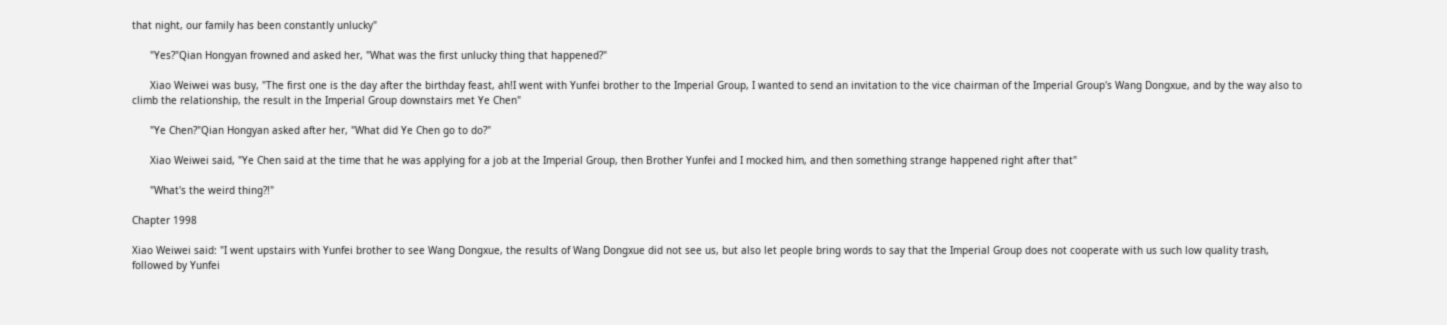that night, our family has been constantly unlucky"

      "Yes?"Qian Hongyan frowned and asked her, "What was the first unlucky thing that happened?"

      Xiao Weiwei was busy, "The first one is the day after the birthday feast, ah!I went with Yunfei brother to the Imperial Group, I wanted to send an invitation to the vice chairman of the Imperial Group's Wang Dongxue, and by the way also to climb the relationship, the result in the Imperial Group downstairs met Ye Chen"

      "Ye Chen?"Qian Hongyan asked after her, "What did Ye Chen go to do?"

      Xiao Weiwei said, "Ye Chen said at the time that he was applying for a job at the Imperial Group, then Brother Yunfei and I mocked him, and then something strange happened right after that"

      "What's the weird thing?!"

Chapter 1998

Xiao Weiwei said: "I went upstairs with Yunfei brother to see Wang Dongxue, the results of Wang Dongxue did not see us, but also let people bring words to say that the Imperial Group does not cooperate with us such low quality trash, followed by Yunfei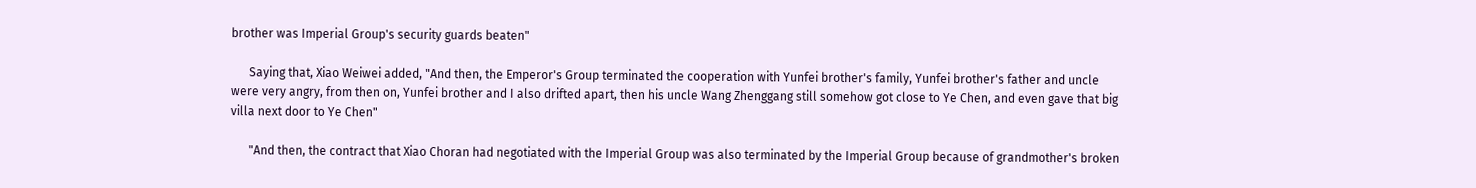brother was Imperial Group's security guards beaten"

      Saying that, Xiao Weiwei added, "And then, the Emperor's Group terminated the cooperation with Yunfei brother's family, Yunfei brother's father and uncle were very angry, from then on, Yunfei brother and I also drifted apart, then his uncle Wang Zhenggang still somehow got close to Ye Chen, and even gave that big villa next door to Ye Chen"

      "And then, the contract that Xiao Choran had negotiated with the Imperial Group was also terminated by the Imperial Group because of grandmother's broken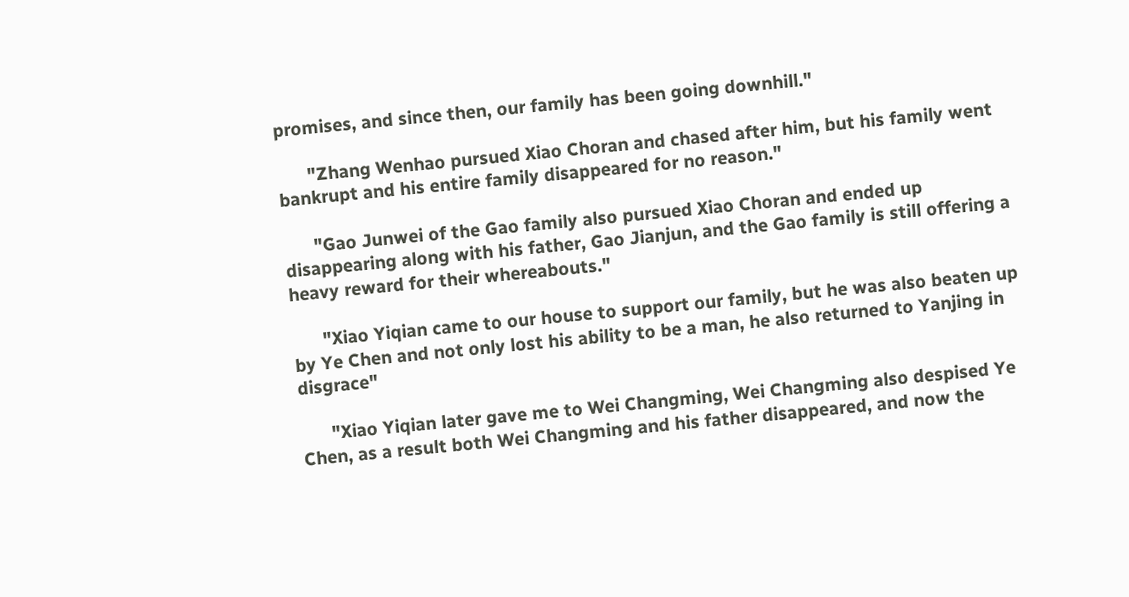promises, and since then, our family has been going downhill."

      "Zhang Wenhao pursued Xiao Choran and chased after him, but his family went bankrupt and his entire family disappeared for no reason."

      "Gao Junwei of the Gao family also pursued Xiao Choran and ended up disappearing along with his father, Gao Jianjun, and the Gao family is still offering a heavy reward for their whereabouts."

      "Xiao Yiqian came to our house to support our family, but he was also beaten up by Ye Chen and not only lost his ability to be a man, he also returned to Yanjing in disgrace"

      "Xiao Yiqian later gave me to Wei Changming, Wei Changming also despised Ye Chen, as a result both Wei Changming and his father disappeared, and now the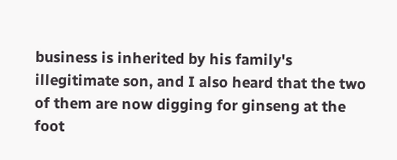business is inherited by his family's illegitimate son, and I also heard that the two of them are now digging for ginseng at the foot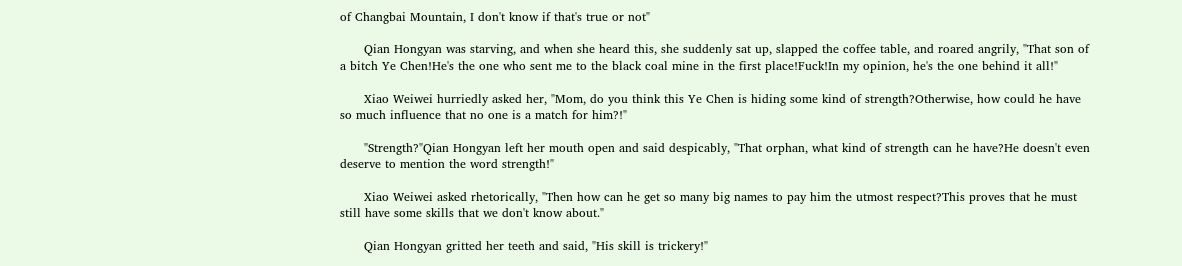of Changbai Mountain, I don't know if that's true or not"

      Qian Hongyan was starving, and when she heard this, she suddenly sat up, slapped the coffee table, and roared angrily, "That son of a bitch Ye Chen!He's the one who sent me to the black coal mine in the first place!Fuck!In my opinion, he's the one behind it all!"

      Xiao Weiwei hurriedly asked her, "Mom, do you think this Ye Chen is hiding some kind of strength?Otherwise, how could he have so much influence that no one is a match for him?!"

      "Strength?"Qian Hongyan left her mouth open and said despicably, "That orphan, what kind of strength can he have?He doesn't even deserve to mention the word strength!"

      Xiao Weiwei asked rhetorically, "Then how can he get so many big names to pay him the utmost respect?This proves that he must still have some skills that we don't know about."

      Qian Hongyan gritted her teeth and said, "His skill is trickery!"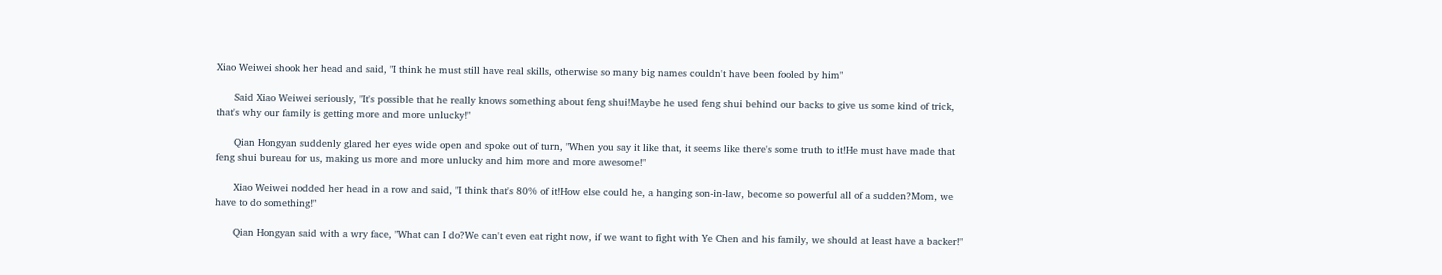Xiao Weiwei shook her head and said, "I think he must still have real skills, otherwise so many big names couldn't have been fooled by him"

      Said Xiao Weiwei seriously, "It's possible that he really knows something about feng shui!Maybe he used feng shui behind our backs to give us some kind of trick, that's why our family is getting more and more unlucky!"

      Qian Hongyan suddenly glared her eyes wide open and spoke out of turn, "When you say it like that, it seems like there's some truth to it!He must have made that feng shui bureau for us, making us more and more unlucky and him more and more awesome!"

      Xiao Weiwei nodded her head in a row and said, "I think that's 80% of it!How else could he, a hanging son-in-law, become so powerful all of a sudden?Mom, we have to do something!"

      Qian Hongyan said with a wry face, "What can I do?We can't even eat right now, if we want to fight with Ye Chen and his family, we should at least have a backer!"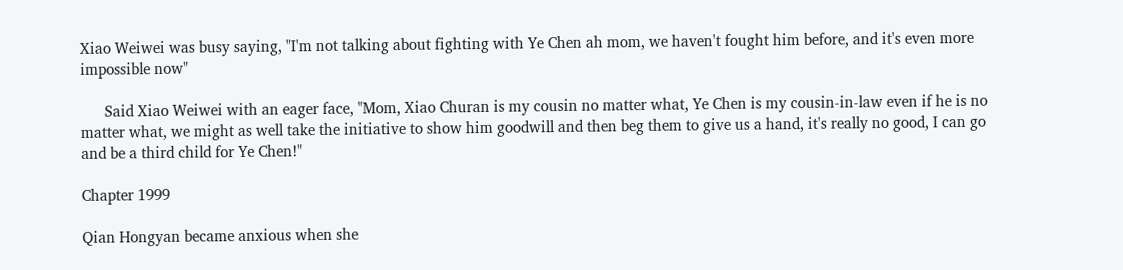Xiao Weiwei was busy saying, "I'm not talking about fighting with Ye Chen ah mom, we haven't fought him before, and it's even more impossible now"

      Said Xiao Weiwei with an eager face, "Mom, Xiao Churan is my cousin no matter what, Ye Chen is my cousin-in-law even if he is no matter what, we might as well take the initiative to show him goodwill and then beg them to give us a hand, it's really no good, I can go and be a third child for Ye Chen!"

Chapter 1999

Qian Hongyan became anxious when she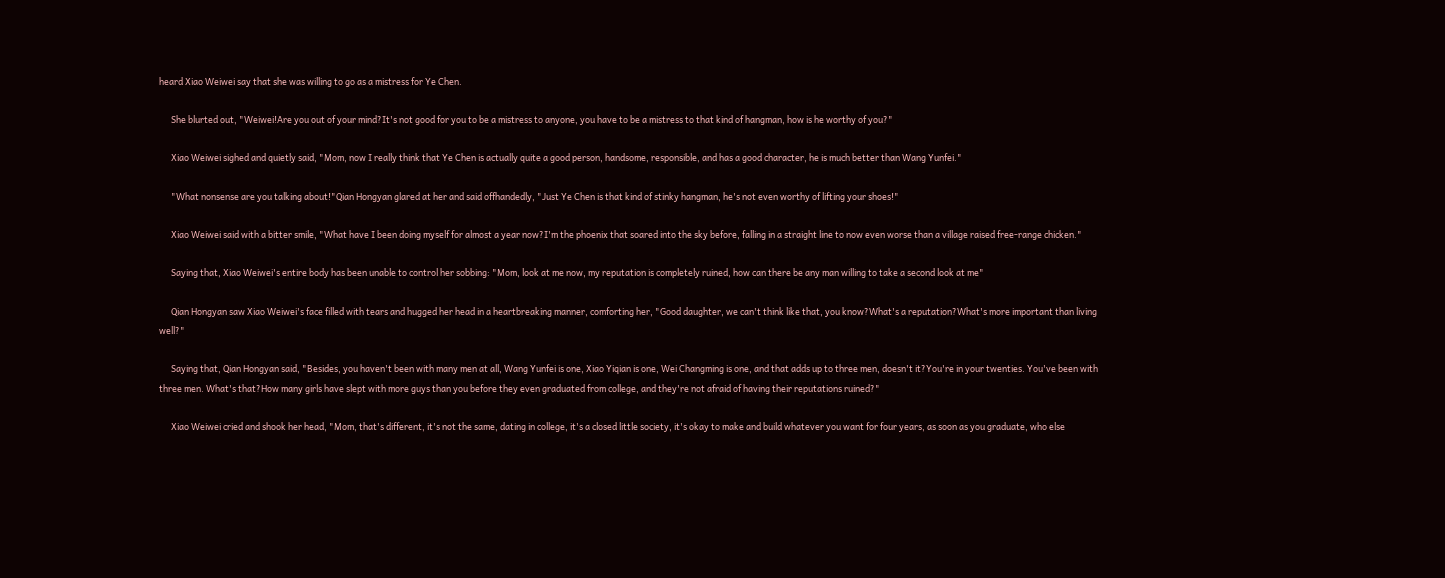heard Xiao Weiwei say that she was willing to go as a mistress for Ye Chen.

      She blurted out, "Weiwei!Are you out of your mind?It's not good for you to be a mistress to anyone, you have to be a mistress to that kind of hangman, how is he worthy of you?"

      Xiao Weiwei sighed and quietly said, "Mom, now I really think that Ye Chen is actually quite a good person, handsome, responsible, and has a good character, he is much better than Wang Yunfei."

      "What nonsense are you talking about!"Qian Hongyan glared at her and said offhandedly, "Just Ye Chen is that kind of stinky hangman, he's not even worthy of lifting your shoes!"

      Xiao Weiwei said with a bitter smile, "What have I been doing myself for almost a year now?I'm the phoenix that soared into the sky before, falling in a straight line to now even worse than a village raised free-range chicken."

      Saying that, Xiao Weiwei's entire body has been unable to control her sobbing: "Mom, look at me now, my reputation is completely ruined, how can there be any man willing to take a second look at me"

      Qian Hongyan saw Xiao Weiwei's face filled with tears and hugged her head in a heartbreaking manner, comforting her, "Good daughter, we can't think like that, you know?What's a reputation?What's more important than living well?"

      Saying that, Qian Hongyan said, "Besides, you haven't been with many men at all, Wang Yunfei is one, Xiao Yiqian is one, Wei Changming is one, and that adds up to three men, doesn't it?You're in your twenties. You've been with three men. What's that?How many girls have slept with more guys than you before they even graduated from college, and they're not afraid of having their reputations ruined?"

      Xiao Weiwei cried and shook her head, "Mom, that's different, it's not the same, dating in college, it's a closed little society, it's okay to make and build whatever you want for four years, as soon as you graduate, who else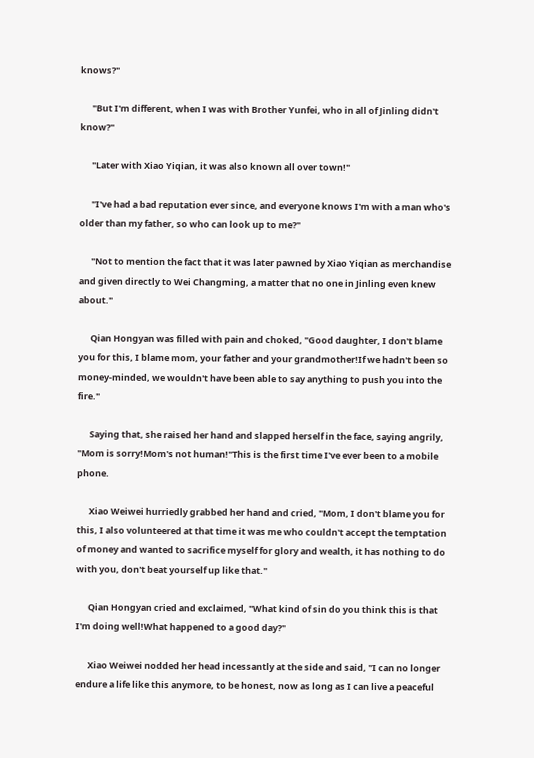knows?"

      "But I'm different, when I was with Brother Yunfei, who in all of Jinling didn't know?"

      "Later with Xiao Yiqian, it was also known all over town!"

      "I've had a bad reputation ever since, and everyone knows I'm with a man who's older than my father, so who can look up to me?"

      "Not to mention the fact that it was later pawned by Xiao Yiqian as merchandise and given directly to Wei Changming, a matter that no one in Jinling even knew about."

      Qian Hongyan was filled with pain and choked, "Good daughter, I don't blame you for this, I blame mom, your father and your grandmother!If we hadn't been so money-minded, we wouldn't have been able to say anything to push you into the fire."

      Saying that, she raised her hand and slapped herself in the face, saying angrily, "Mom is sorry!Mom's not human!"This is the first time I've ever been to a mobile phone.

      Xiao Weiwei hurriedly grabbed her hand and cried, "Mom, I don't blame you for this, I also volunteered at that time it was me who couldn't accept the temptation of money and wanted to sacrifice myself for glory and wealth, it has nothing to do with you, don't beat yourself up like that."

      Qian Hongyan cried and exclaimed, "What kind of sin do you think this is that I'm doing well!What happened to a good day?"

      Xiao Weiwei nodded her head incessantly at the side and said, "I can no longer endure a life like this anymore, to be honest, now as long as I can live a peaceful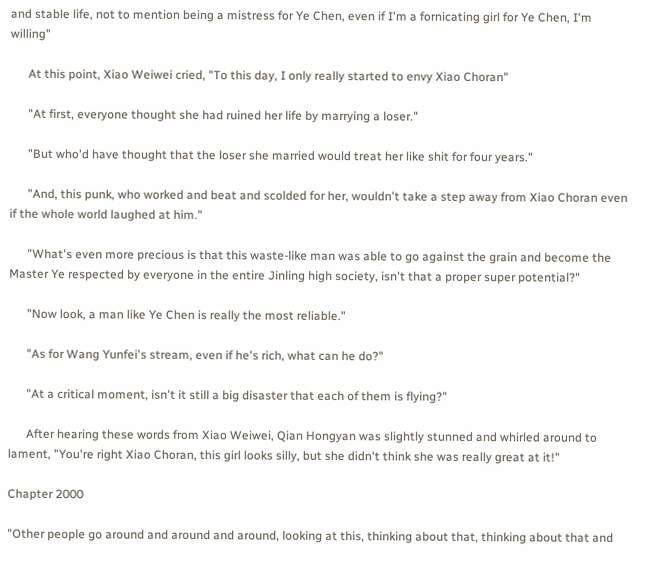and stable life, not to mention being a mistress for Ye Chen, even if I'm a fornicating girl for Ye Chen, I'm willing"

      At this point, Xiao Weiwei cried, "To this day, I only really started to envy Xiao Choran"

      "At first, everyone thought she had ruined her life by marrying a loser."

      "But who'd have thought that the loser she married would treat her like shit for four years."

      "And, this punk, who worked and beat and scolded for her, wouldn't take a step away from Xiao Choran even if the whole world laughed at him."

      "What's even more precious is that this waste-like man was able to go against the grain and become the Master Ye respected by everyone in the entire Jinling high society, isn't that a proper super potential?"

      "Now look, a man like Ye Chen is really the most reliable."

      "As for Wang Yunfei's stream, even if he's rich, what can he do?"

      "At a critical moment, isn't it still a big disaster that each of them is flying?"

      After hearing these words from Xiao Weiwei, Qian Hongyan was slightly stunned and whirled around to lament, "You're right Xiao Choran, this girl looks silly, but she didn't think she was really great at it!"

Chapter 2000

"Other people go around and around and around, looking at this, thinking about that, thinking about that and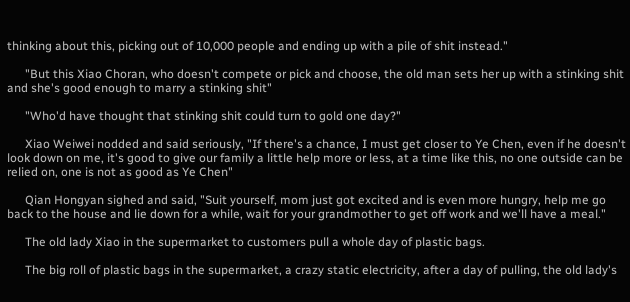thinking about this, picking out of 10,000 people and ending up with a pile of shit instead."

      "But this Xiao Choran, who doesn't compete or pick and choose, the old man sets her up with a stinking shit and she's good enough to marry a stinking shit"

      "Who'd have thought that stinking shit could turn to gold one day?"

      Xiao Weiwei nodded and said seriously, "If there's a chance, I must get closer to Ye Chen, even if he doesn't look down on me, it's good to give our family a little help more or less, at a time like this, no one outside can be relied on, one is not as good as Ye Chen"

      Qian Hongyan sighed and said, "Suit yourself, mom just got excited and is even more hungry, help me go back to the house and lie down for a while, wait for your grandmother to get off work and we'll have a meal."

      The old lady Xiao in the supermarket to customers pull a whole day of plastic bags.

      The big roll of plastic bags in the supermarket, a crazy static electricity, after a day of pulling, the old lady's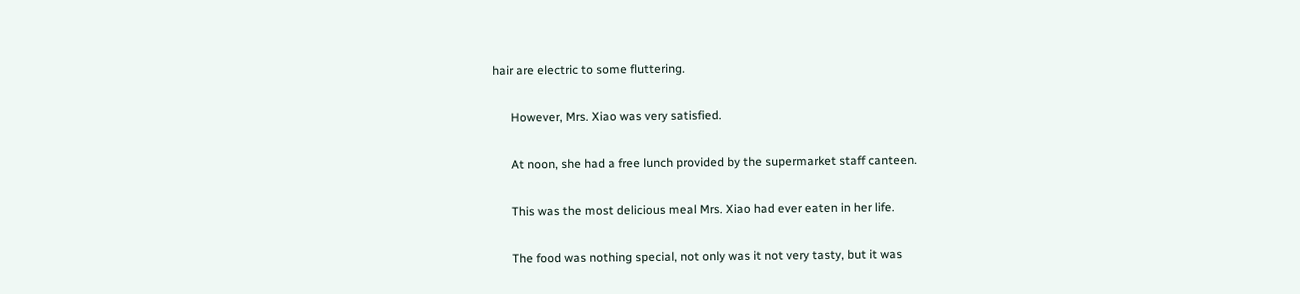hair are electric to some fluttering.

      However, Mrs. Xiao was very satisfied.

      At noon, she had a free lunch provided by the supermarket staff canteen.

      This was the most delicious meal Mrs. Xiao had ever eaten in her life.

      The food was nothing special, not only was it not very tasty, but it was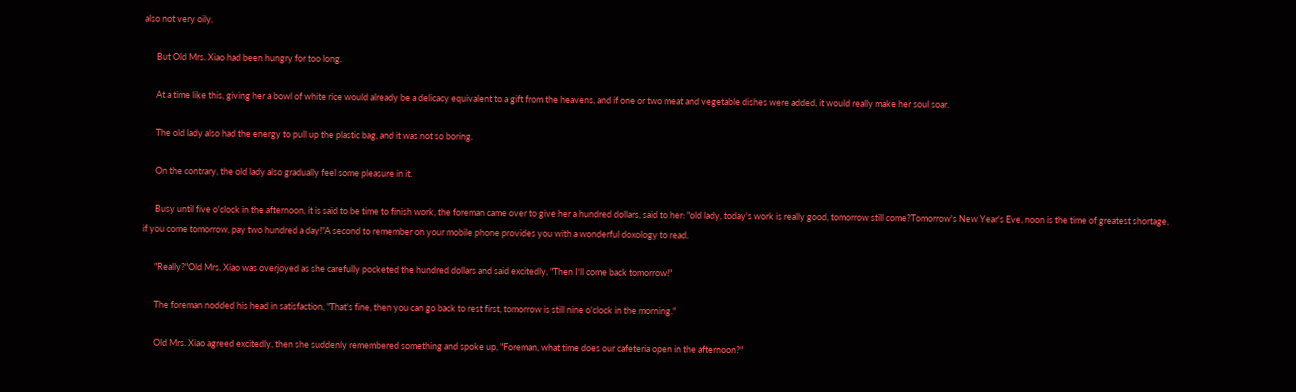also not very oily.

      But Old Mrs. Xiao had been hungry for too long.

      At a time like this, giving her a bowl of white rice would already be a delicacy equivalent to a gift from the heavens, and if one or two meat and vegetable dishes were added, it would really make her soul soar.

      The old lady also had the energy to pull up the plastic bag, and it was not so boring.

      On the contrary, the old lady also gradually feel some pleasure in it.

      Busy until five o'clock in the afternoon, it is said to be time to finish work, the foreman came over to give her a hundred dollars, said to her: "old lady, today's work is really good, tomorrow still come?Tomorrow's New Year's Eve, noon is the time of greatest shortage, if you come tomorrow, pay two hundred a day!"A second to remember on your mobile phone provides you with a wonderful doxology to read.

      "Really?"Old Mrs. Xiao was overjoyed as she carefully pocketed the hundred dollars and said excitedly, "Then I'll come back tomorrow!"

      The foreman nodded his head in satisfaction, "That's fine, then you can go back to rest first, tomorrow is still nine o'clock in the morning."

      Old Mrs. Xiao agreed excitedly, then she suddenly remembered something and spoke up, "Foreman, what time does our cafeteria open in the afternoon?"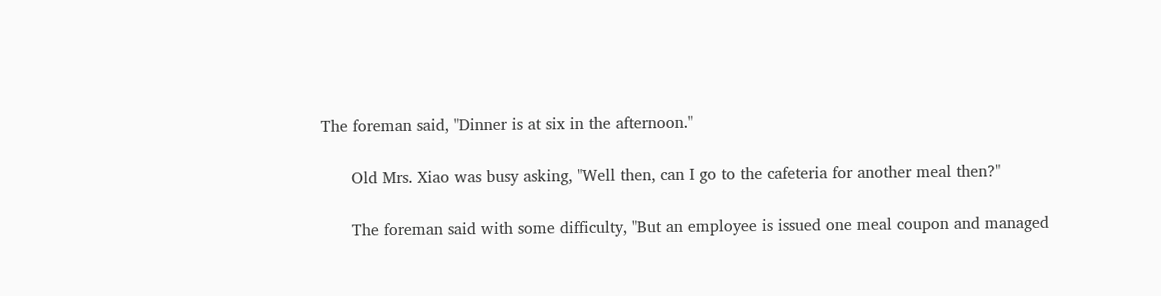The foreman said, "Dinner is at six in the afternoon."

      Old Mrs. Xiao was busy asking, "Well then, can I go to the cafeteria for another meal then?"

      The foreman said with some difficulty, "But an employee is issued one meal coupon and managed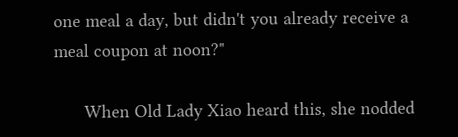one meal a day, but didn't you already receive a meal coupon at noon?"

      When Old Lady Xiao heard this, she nodded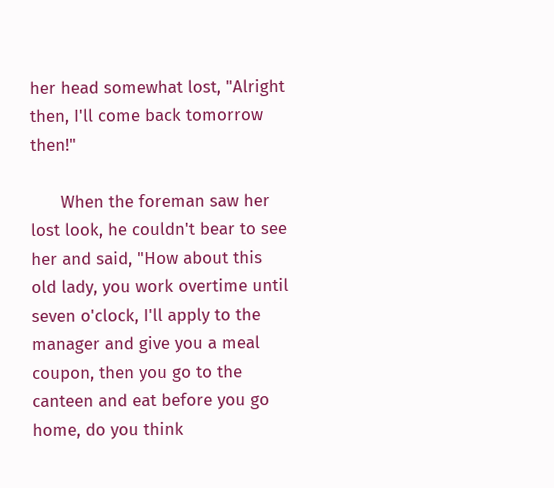her head somewhat lost, "Alright then, I'll come back tomorrow then!"

      When the foreman saw her lost look, he couldn't bear to see her and said, "How about this old lady, you work overtime until seven o'clock, I'll apply to the manager and give you a meal coupon, then you go to the canteen and eat before you go home, do you think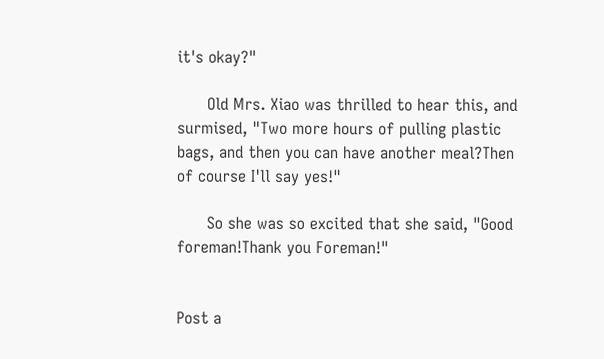it's okay?"

      Old Mrs. Xiao was thrilled to hear this, and surmised, "Two more hours of pulling plastic bags, and then you can have another meal?Then of course I'll say yes!"

      So she was so excited that she said, "Good foreman!Thank you Foreman!"


Post a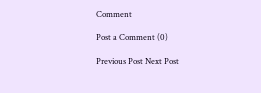Comment

Post a Comment (0)

Previous Post Next Post